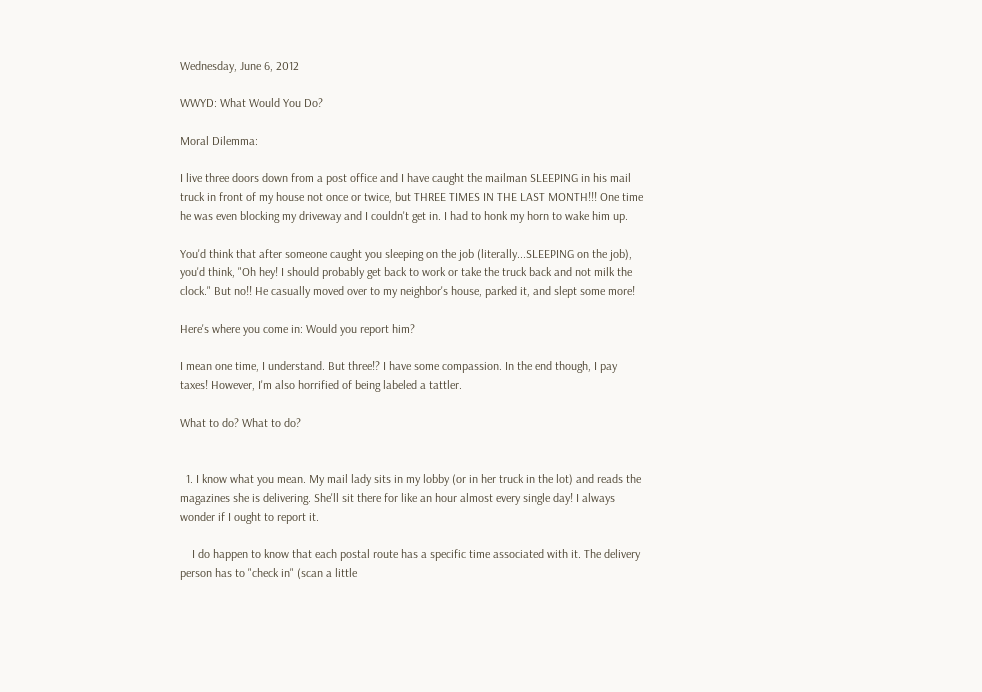Wednesday, June 6, 2012

WWYD: What Would You Do?

Moral Dilemma:

I live three doors down from a post office and I have caught the mailman SLEEPING in his mail truck in front of my house not once or twice, but THREE TIMES IN THE LAST MONTH!!! One time he was even blocking my driveway and I couldn't get in. I had to honk my horn to wake him up.

You'd think that after someone caught you sleeping on the job (literally...SLEEPING on the job), you'd think, "Oh hey! I should probably get back to work or take the truck back and not milk the clock." But no!! He casually moved over to my neighbor's house, parked it, and slept some more!

Here's where you come in: Would you report him?

I mean one time, I understand. But three!? I have some compassion. In the end though, I pay taxes! However, I'm also horrified of being labeled a tattler.

What to do? What to do?


  1. I know what you mean. My mail lady sits in my lobby (or in her truck in the lot) and reads the magazines she is delivering. She'll sit there for like an hour almost every single day! I always wonder if I ought to report it.

    I do happen to know that each postal route has a specific time associated with it. The delivery person has to "check in" (scan a little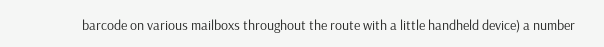barcode on various mailboxs throughout the route with a little handheld device) a number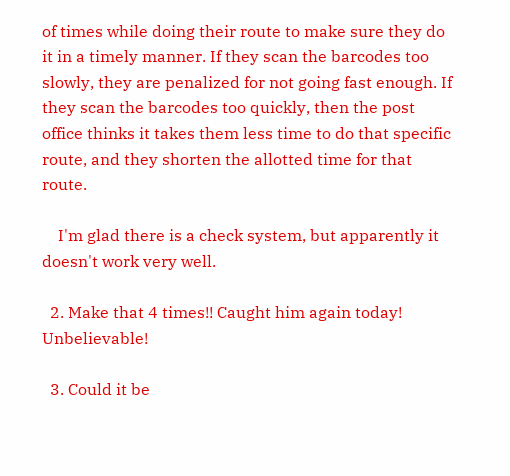of times while doing their route to make sure they do it in a timely manner. If they scan the barcodes too slowly, they are penalized for not going fast enough. If they scan the barcodes too quickly, then the post office thinks it takes them less time to do that specific route, and they shorten the allotted time for that route.

    I'm glad there is a check system, but apparently it doesn't work very well.

  2. Make that 4 times!! Caught him again today! Unbelievable!

  3. Could it be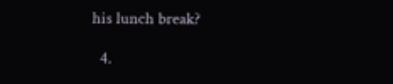his lunch break?

  4.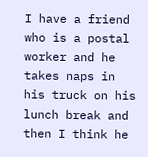I have a friend who is a postal worker and he takes naps in his truck on his lunch break and then I think he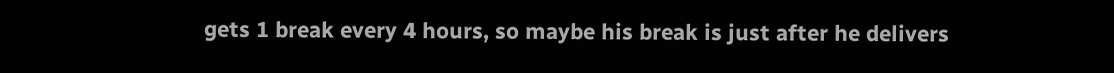gets 1 break every 4 hours, so maybe his break is just after he delivers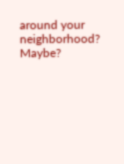around your neighborhood? Maybe?